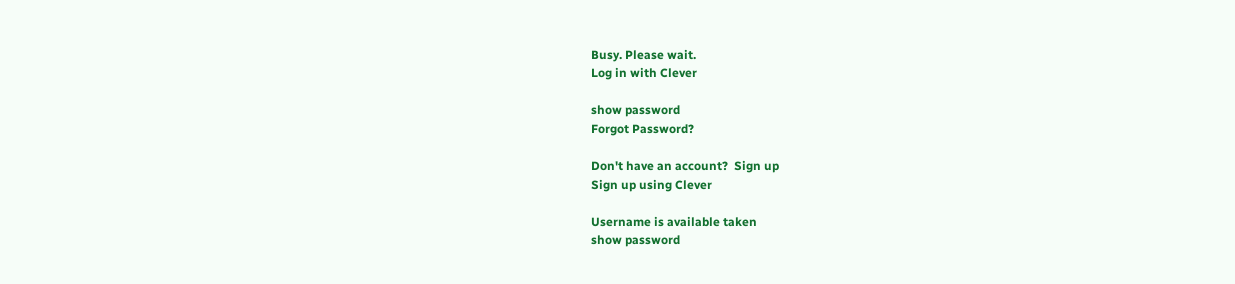Busy. Please wait.
Log in with Clever

show password
Forgot Password?

Don't have an account?  Sign up
Sign up using Clever

Username is available taken
show password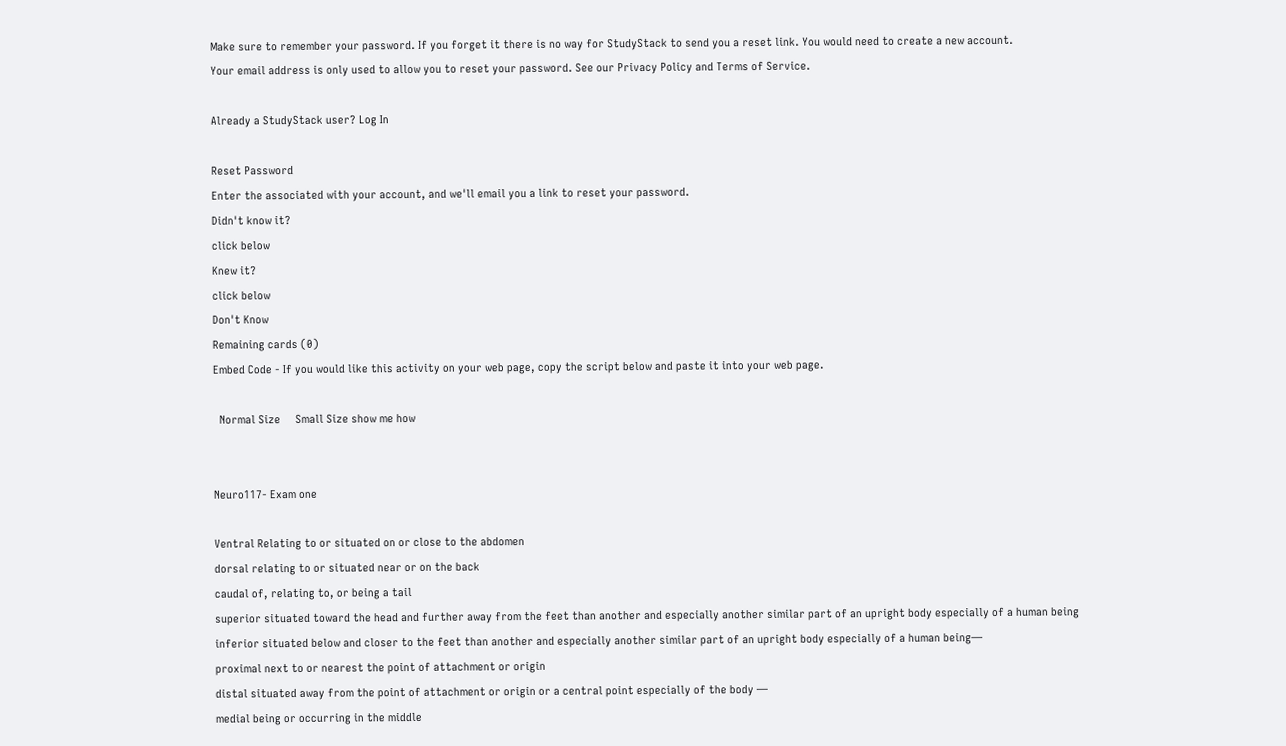Make sure to remember your password. If you forget it there is no way for StudyStack to send you a reset link. You would need to create a new account.
Your email address is only used to allow you to reset your password. See our Privacy Policy and Terms of Service.

Already a StudyStack user? Log In

Reset Password
Enter the associated with your account, and we'll email you a link to reset your password.
Didn't know it?
click below
Knew it?
click below
Don't Know
Remaining cards (0)
Embed Code - If you would like this activity on your web page, copy the script below and paste it into your web page.

  Normal Size     Small Size show me how


Neuro117- Exam one

Ventral Relating to or situated on or close to the abdomen
dorsal relating to or situated near or on the back
caudal of, relating to, or being a tail
superior situated toward the head and further away from the feet than another and especially another similar part of an upright body especially of a human being
inferior situated below and closer to the feet than another and especially another similar part of an upright body especially of a human being—
proximal next to or nearest the point of attachment or origin
distal situated away from the point of attachment or origin or a central point especially of the body —
medial being or occurring in the middle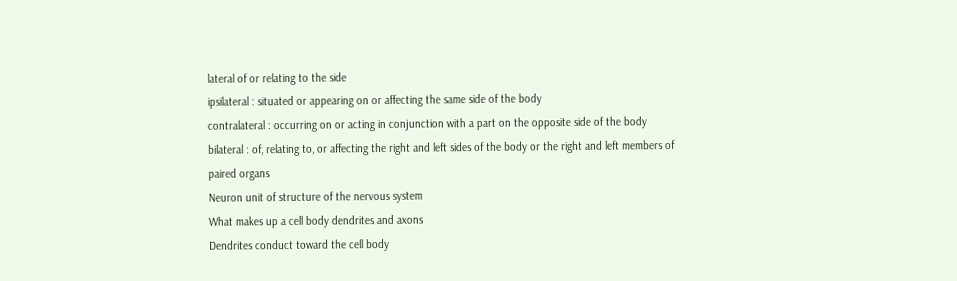lateral of or relating to the side
ipsilateral : situated or appearing on or affecting the same side of the body
contralateral : occurring on or acting in conjunction with a part on the opposite side of the body
bilateral : of, relating to, or affecting the right and left sides of the body or the right and left members of paired organs
Neuron unit of structure of the nervous system
What makes up a cell body dendrites and axons
Dendrites conduct toward the cell body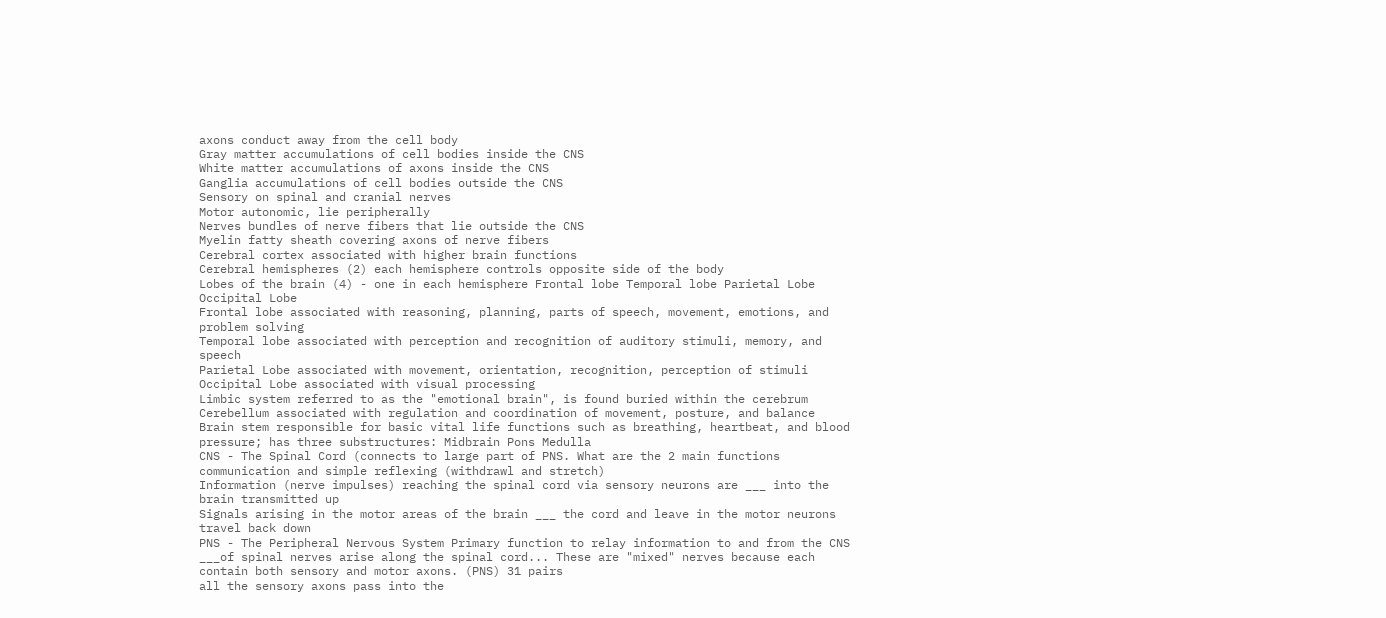axons conduct away from the cell body
Gray matter accumulations of cell bodies inside the CNS
White matter accumulations of axons inside the CNS
Ganglia accumulations of cell bodies outside the CNS
Sensory on spinal and cranial nerves
Motor autonomic, lie peripherally
Nerves bundles of nerve fibers that lie outside the CNS
Myelin fatty sheath covering axons of nerve fibers
Cerebral cortex associated with higher brain functions
Cerebral hemispheres (2) each hemisphere controls opposite side of the body
Lobes of the brain (4) - one in each hemisphere Frontal lobe Temporal lobe Parietal Lobe Occipital Lobe
Frontal lobe associated with reasoning, planning, parts of speech, movement, emotions, and problem solving
Temporal lobe associated with perception and recognition of auditory stimuli, memory, and speech
Parietal Lobe associated with movement, orientation, recognition, perception of stimuli
Occipital Lobe associated with visual processing
Limbic system referred to as the "emotional brain", is found buried within the cerebrum
Cerebellum associated with regulation and coordination of movement, posture, and balance
Brain stem responsible for basic vital life functions such as breathing, heartbeat, and blood pressure; has three substructures: Midbrain Pons Medulla
CNS - The Spinal Cord (connects to large part of PNS. What are the 2 main functions communication and simple reflexing (withdrawl and stretch)
Information (nerve impulses) reaching the spinal cord via sensory neurons are ___ into the brain transmitted up
Signals arising in the motor areas of the brain ___ the cord and leave in the motor neurons travel back down
PNS - The Peripheral Nervous System Primary function to relay information to and from the CNS
___of spinal nerves arise along the spinal cord... These are "mixed" nerves because each contain both sensory and motor axons. (PNS) 31 pairs
all the sensory axons pass into the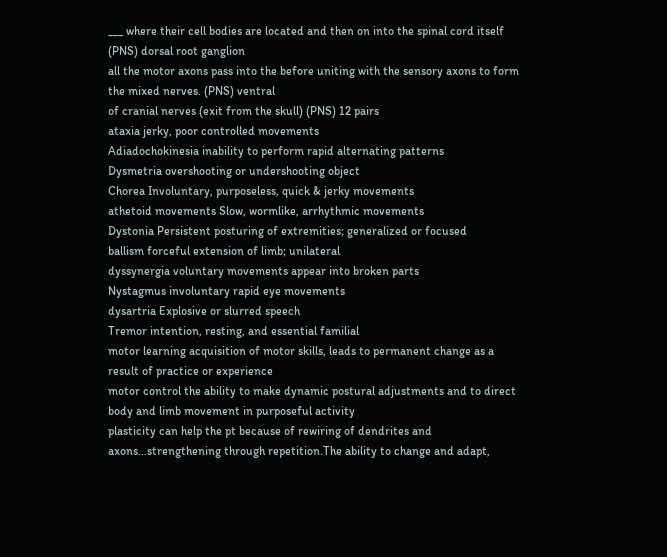___ where their cell bodies are located and then on into the spinal cord itself (PNS) dorsal root ganglion
all the motor axons pass into the before uniting with the sensory axons to form the mixed nerves. (PNS) ventral
of cranial nerves (exit from the skull) (PNS) 12 pairs
ataxia jerky, poor controlled movements
Adiadochokinesia inability to perform rapid alternating patterns
Dysmetria overshooting or undershooting object
Chorea Involuntary, purposeless, quick & jerky movements
athetoid movements Slow, wormlike, arrhythmic movements
Dystonia Persistent posturing of extremities; generalized or focused
ballism forceful extension of limb; unilateral
dyssynergia voluntary movements appear into broken parts
Nystagmus involuntary rapid eye movements
dysartria Explosive or slurred speech
Tremor intention, resting, and essential familial
motor learning acquisition of motor skills, leads to permanent change as a result of practice or experience
motor control the ability to make dynamic postural adjustments and to direct body and limb movement in purposeful activity
plasticity can help the pt because of rewiring of dendrites and axons...strengthening through repetition.The ability to change and adapt,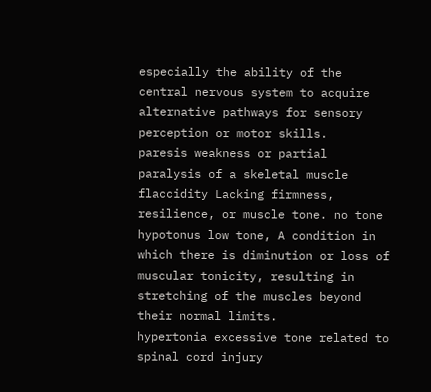especially the ability of the central nervous system to acquire alternative pathways for sensory perception or motor skills.
paresis weakness or partial paralysis of a skeletal muscle
flaccidity Lacking firmness, resilience, or muscle tone. no tone
hypotonus low tone, A condition in which there is diminution or loss of muscular tonicity, resulting in stretching of the muscles beyond their normal limits.
hypertonia excessive tone related to spinal cord injury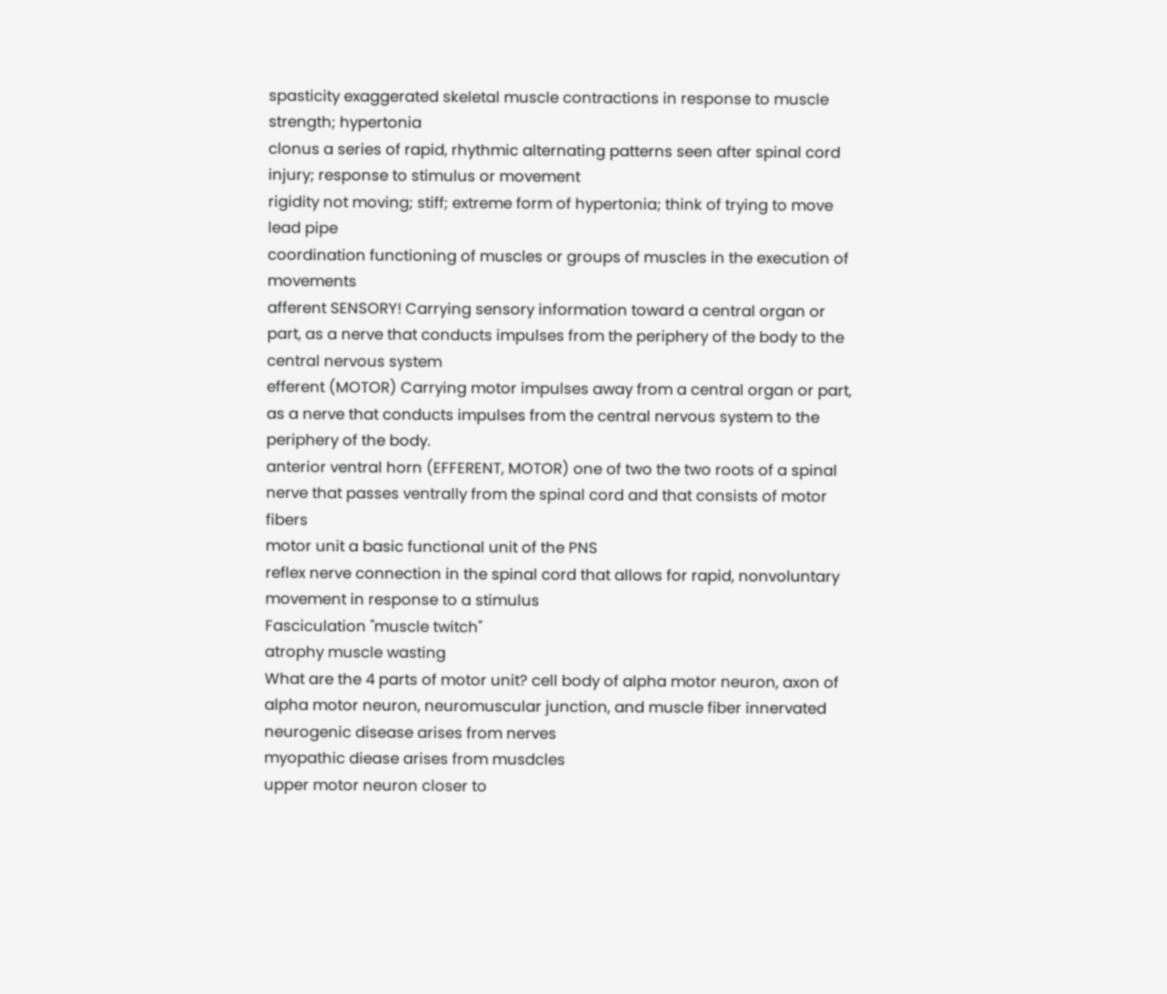spasticity exaggerated skeletal muscle contractions in response to muscle strength; hypertonia
clonus a series of rapid, rhythmic alternating patterns seen after spinal cord injury; response to stimulus or movement
rigidity not moving; stiff; extreme form of hypertonia; think of trying to move lead pipe
coordination functioning of muscles or groups of muscles in the execution of movements
afferent SENSORY! Carrying sensory information toward a central organ or part, as a nerve that conducts impulses from the periphery of the body to the central nervous system
efferent (MOTOR) Carrying motor impulses away from a central organ or part, as a nerve that conducts impulses from the central nervous system to the periphery of the body.
anterior ventral horn (EFFERENT, MOTOR) one of two the two roots of a spinal nerve that passes ventrally from the spinal cord and that consists of motor fibers
motor unit a basic functional unit of the PNS
reflex nerve connection in the spinal cord that allows for rapid, nonvoluntary movement in response to a stimulus
Fasciculation "muscle twitch"
atrophy muscle wasting
What are the 4 parts of motor unit? cell body of alpha motor neuron, axon of alpha motor neuron, neuromuscular junction, and muscle fiber innervated
neurogenic disease arises from nerves
myopathic diease arises from musdcles
upper motor neuron closer to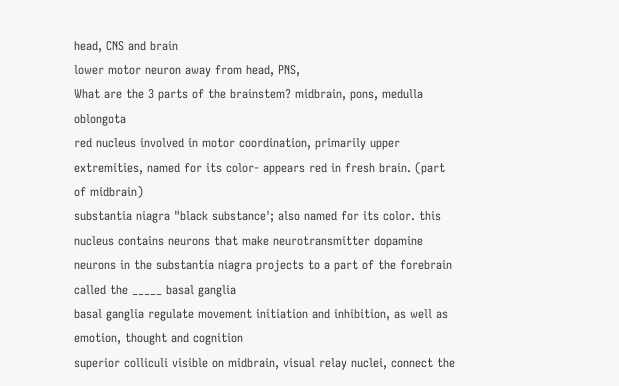head, CNS and brain
lower motor neuron away from head, PNS,
What are the 3 parts of the brainstem? midbrain, pons, medulla oblongota
red nucleus involved in motor coordination, primarily upper extremities, named for its color- appears red in fresh brain. (part of midbrain)
substantia niagra "black substance'; also named for its color. this nucleus contains neurons that make neurotransmitter dopamine
neurons in the substantia niagra projects to a part of the forebrain called the _____ basal ganglia
basal ganglia regulate movement initiation and inhibition, as well as emotion, thought and cognition
superior colliculi visible on midbrain, visual relay nuclei, connect the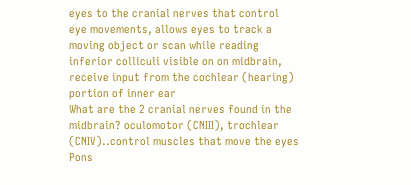eyes to the cranial nerves that control eye movements, allows eyes to track a moving object or scan while reading
inferior colliculi visible on on midbrain, receive input from the cochlear (hearing) portion of inner ear
What are the 2 cranial nerves found in the midbrain? oculomotor (CNIII), trochlear (CNIV)..control muscles that move the eyes
Pons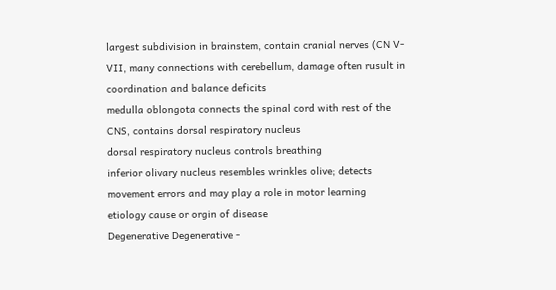largest subdivision in brainstem, contain cranial nerves (CN V-VII, many connections with cerebellum, damage often rusult in coordination and balance deficits
medulla oblongota connects the spinal cord with rest of the CNS, contains dorsal respiratory nucleus
dorsal respiratory nucleus controls breathing
inferior olivary nucleus resembles wrinkles olive; detects movement errors and may play a role in motor learning
etiology cause or orgin of disease
Degenerative Degenerative -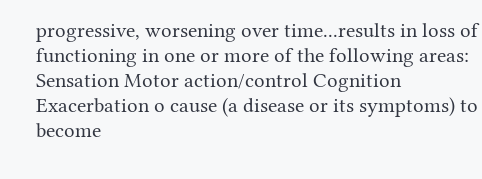progressive, worsening over time...results in loss of functioning in one or more of the following areas: Sensation Motor action/control Cognition
Exacerbation o cause (a disease or its symptoms) to become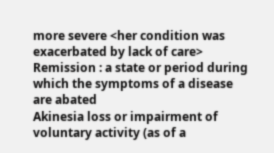more severe <her condition was exacerbated by lack of care>
Remission : a state or period during which the symptoms of a disease are abated
Akinesia loss or impairment of voluntary activity (as of a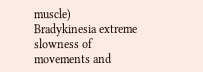muscle)
Bradykinesia extreme slowness of movements and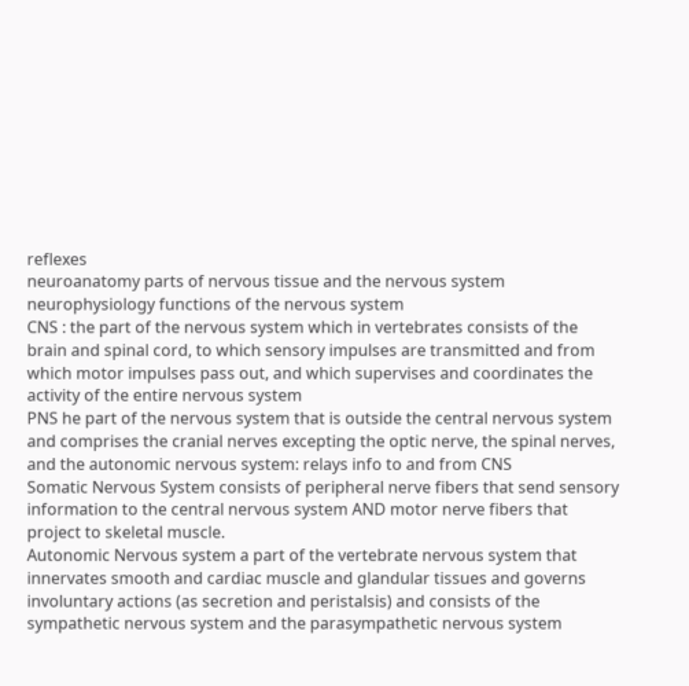reflexes
neuroanatomy parts of nervous tissue and the nervous system
neurophysiology functions of the nervous system
CNS : the part of the nervous system which in vertebrates consists of the brain and spinal cord, to which sensory impulses are transmitted and from which motor impulses pass out, and which supervises and coordinates the activity of the entire nervous system
PNS he part of the nervous system that is outside the central nervous system and comprises the cranial nerves excepting the optic nerve, the spinal nerves, and the autonomic nervous system: relays info to and from CNS
Somatic Nervous System consists of peripheral nerve fibers that send sensory information to the central nervous system AND motor nerve fibers that project to skeletal muscle.
Autonomic Nervous system a part of the vertebrate nervous system that innervates smooth and cardiac muscle and glandular tissues and governs involuntary actions (as secretion and peristalsis) and consists of the sympathetic nervous system and the parasympathetic nervous system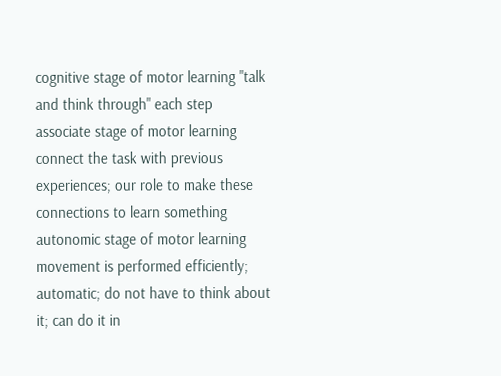cognitive stage of motor learning "talk and think through" each step
associate stage of motor learning connect the task with previous experiences; our role to make these connections to learn something
autonomic stage of motor learning movement is performed efficiently; automatic; do not have to think about it; can do it in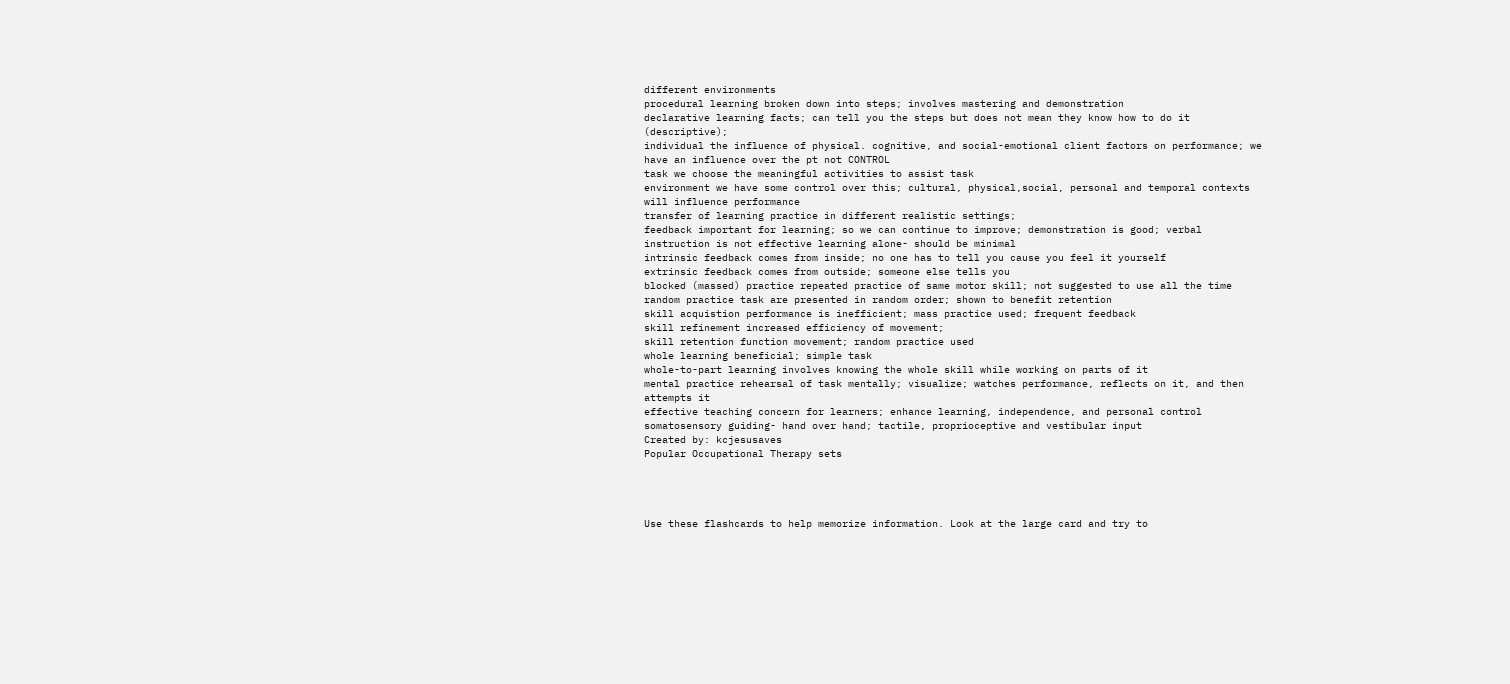different environments
procedural learning broken down into steps; involves mastering and demonstration
declarative learning facts; can tell you the steps but does not mean they know how to do it (descriptive);
individual the influence of physical. cognitive, and social-emotional client factors on performance; we have an influence over the pt not CONTROL
task we choose the meaningful activities to assist task
environment we have some control over this; cultural, physical,social, personal and temporal contexts will influence performance
transfer of learning practice in different realistic settings;
feedback important for learning; so we can continue to improve; demonstration is good; verbal instruction is not effective learning alone- should be minimal
intrinsic feedback comes from inside; no one has to tell you cause you feel it yourself
extrinsic feedback comes from outside; someone else tells you
blocked (massed) practice repeated practice of same motor skill; not suggested to use all the time
random practice task are presented in random order; shown to benefit retention
skill acquistion performance is inefficient; mass practice used; frequent feedback
skill refinement increased efficiency of movement;
skill retention function movement; random practice used
whole learning beneficial; simple task
whole-to-part learning involves knowing the whole skill while working on parts of it
mental practice rehearsal of task mentally; visualize; watches performance, reflects on it, and then attempts it
effective teaching concern for learners; enhance learning, independence, and personal control
somatosensory guiding- hand over hand; tactile, proprioceptive and vestibular input
Created by: kcjesusaves
Popular Occupational Therapy sets




Use these flashcards to help memorize information. Look at the large card and try to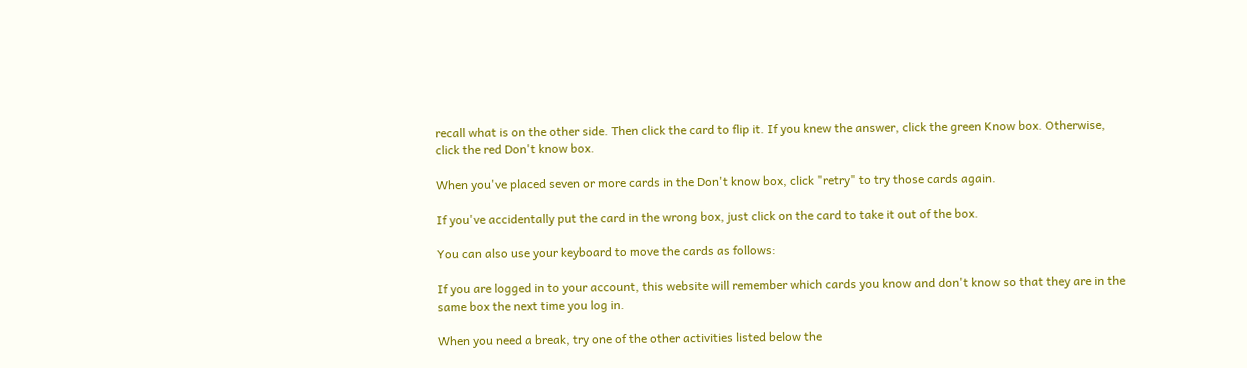recall what is on the other side. Then click the card to flip it. If you knew the answer, click the green Know box. Otherwise, click the red Don't know box.

When you've placed seven or more cards in the Don't know box, click "retry" to try those cards again.

If you've accidentally put the card in the wrong box, just click on the card to take it out of the box.

You can also use your keyboard to move the cards as follows:

If you are logged in to your account, this website will remember which cards you know and don't know so that they are in the same box the next time you log in.

When you need a break, try one of the other activities listed below the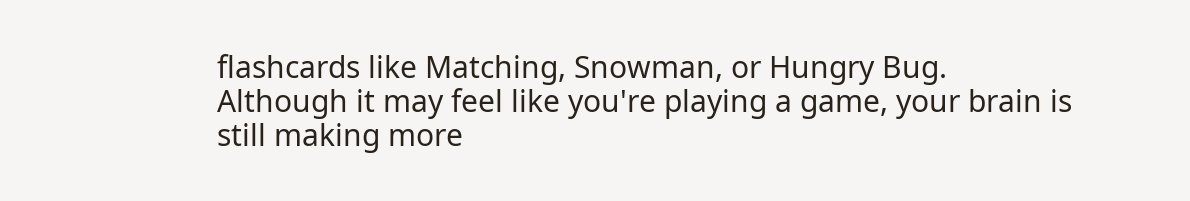flashcards like Matching, Snowman, or Hungry Bug. Although it may feel like you're playing a game, your brain is still making more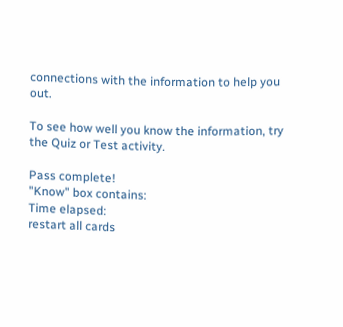connections with the information to help you out.

To see how well you know the information, try the Quiz or Test activity.

Pass complete!
"Know" box contains:
Time elapsed:
restart all cards